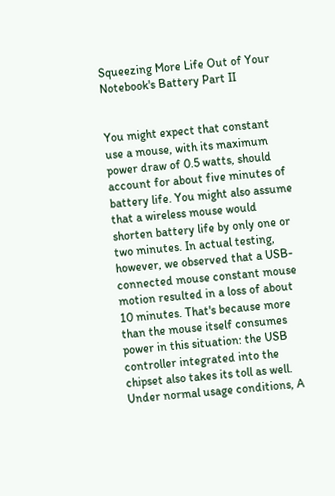Squeezing More Life Out of Your Notebook's Battery Part II


You might expect that constant use a mouse, with its maximum power draw of 0.5 watts, should account for about five minutes of battery life. You might also assume that a wireless mouse would shorten battery life by only one or two minutes. In actual testing, however, we observed that a USB-connected mouse constant mouse motion resulted in a loss of about 10 minutes. That's because more than the mouse itself consumes power in this situation: the USB controller integrated into the chipset also takes its toll as well. Under normal usage conditions, A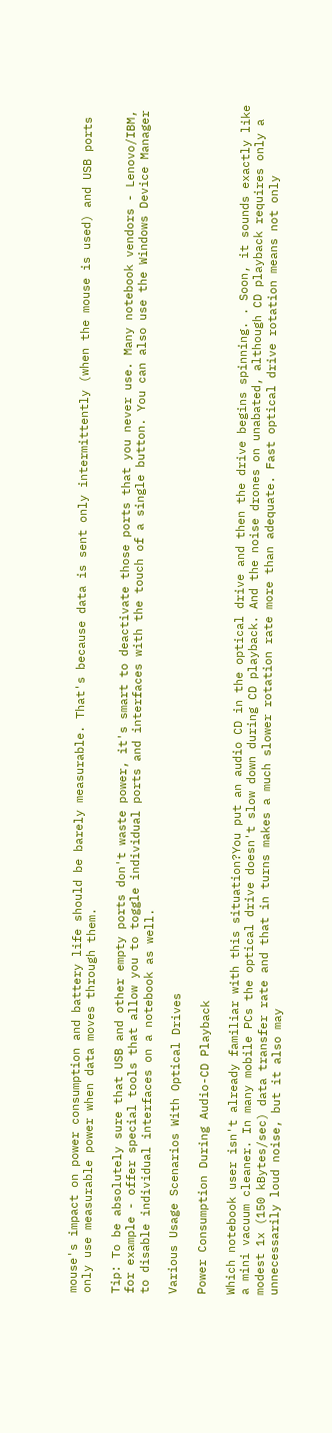mouse's impact on power consumption and battery life should be barely measurable. That's because data is sent only intermittently (when the mouse is used) and USB ports only use measurable power when data moves through them.

Tip: To be absolutely sure that USB and other empty ports don't waste power, it's smart to deactivate those ports that you never use. Many notebook vendors - Lenovo/IBM, for example - offer special tools that allow you to toggle individual ports and interfaces with the touch of a single button. You can also use the Windows Device Manager to disable individual interfaces on a notebook as well.

Various Usage Scenarios With Optical Drives

Power Consumption During Audio-CD Playback

Which notebook user isn't already familiar with this situation?You put an audio CD in the optical drive and then the drive begins spinning. . Soon, it sounds exactly like a mini vacuum cleaner. In many mobile PCs the optical drive doesn't slow down during CD playback. And the noise drones on unabated, although CD playback requires only a modest 1x (150 kBytes/sec) data transfer rate and that in turns makes a much slower rotation rate more than adequate. Fast optical drive rotation means not only unnecessarily loud noise, but it also may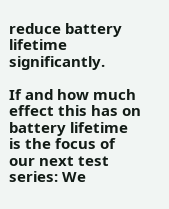reduce battery lifetime significantly.

If and how much effect this has on battery lifetime is the focus of our next test series: We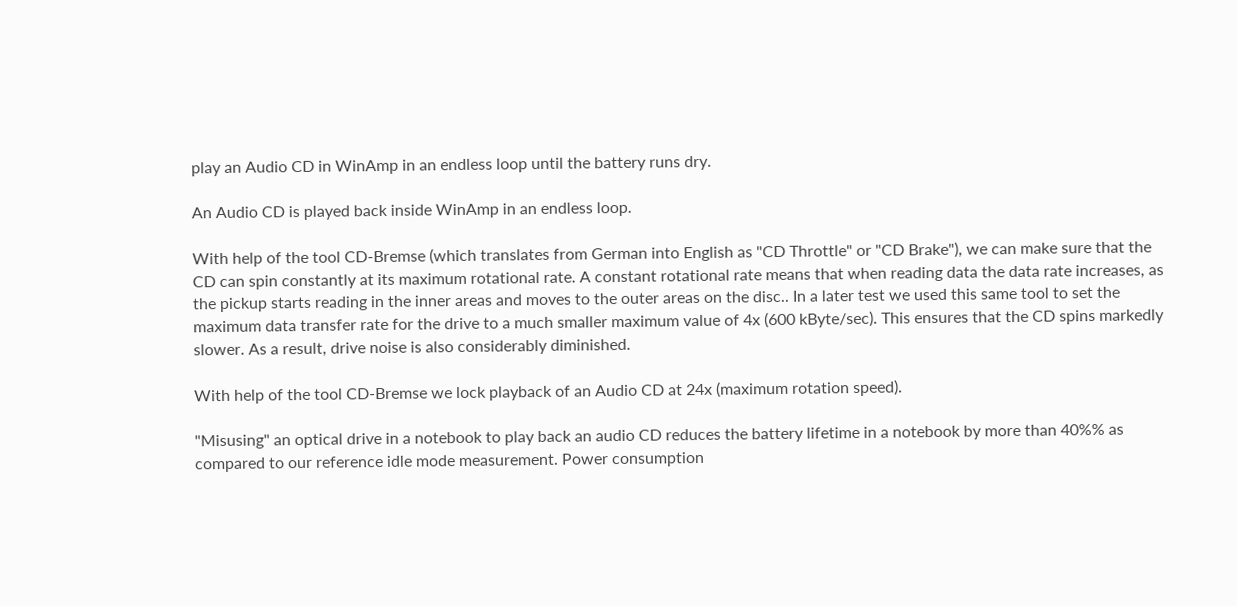play an Audio CD in WinAmp in an endless loop until the battery runs dry.

An Audio CD is played back inside WinAmp in an endless loop.

With help of the tool CD-Bremse (which translates from German into English as "CD Throttle" or "CD Brake"), we can make sure that the CD can spin constantly at its maximum rotational rate. A constant rotational rate means that when reading data the data rate increases, as the pickup starts reading in the inner areas and moves to the outer areas on the disc.. In a later test we used this same tool to set the maximum data transfer rate for the drive to a much smaller maximum value of 4x (600 kByte/sec). This ensures that the CD spins markedly slower. As a result, drive noise is also considerably diminished.

With help of the tool CD-Bremse we lock playback of an Audio CD at 24x (maximum rotation speed).

"Misusing" an optical drive in a notebook to play back an audio CD reduces the battery lifetime in a notebook by more than 40%% as compared to our reference idle mode measurement. Power consumption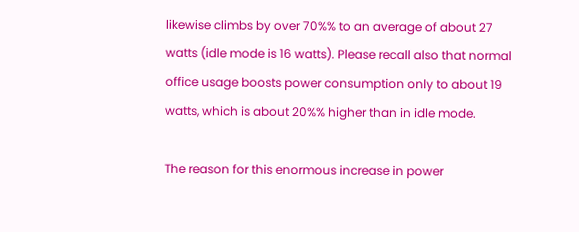likewise climbs by over 70%% to an average of about 27 watts (idle mode is 16 watts). Please recall also that normal office usage boosts power consumption only to about 19 watts, which is about 20%% higher than in idle mode.

The reason for this enormous increase in power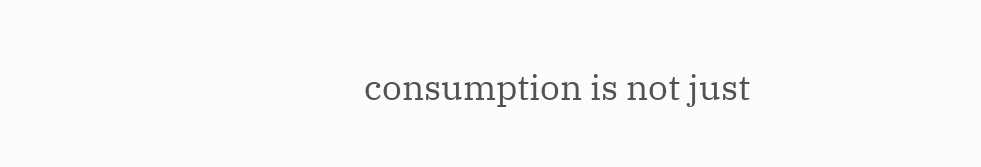consumption is not just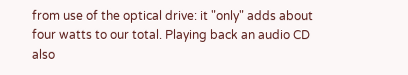from use of the optical drive: it "only" adds about four watts to our total. Playing back an audio CD also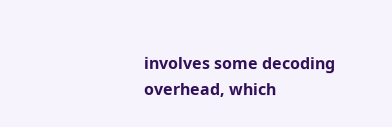involves some decoding overhead, which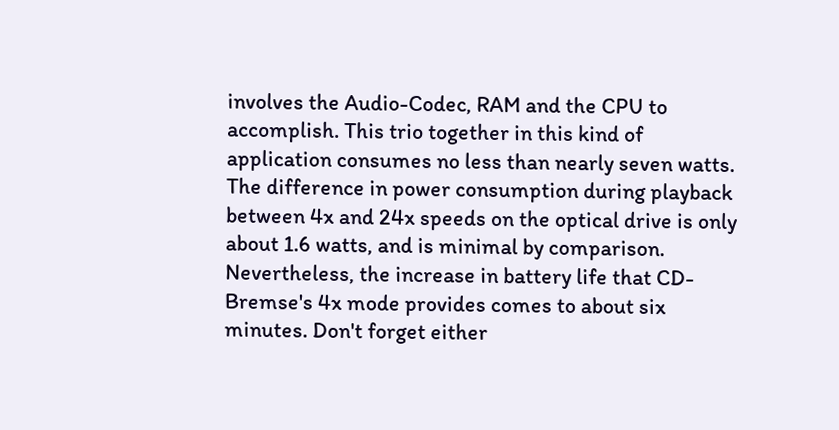involves the Audio-Codec, RAM and the CPU to accomplish. This trio together in this kind of application consumes no less than nearly seven watts. The difference in power consumption during playback between 4x and 24x speeds on the optical drive is only about 1.6 watts, and is minimal by comparison. Nevertheless, the increase in battery life that CD-Bremse's 4x mode provides comes to about six minutes. Don't forget either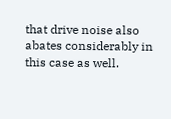that drive noise also abates considerably in this case as well.